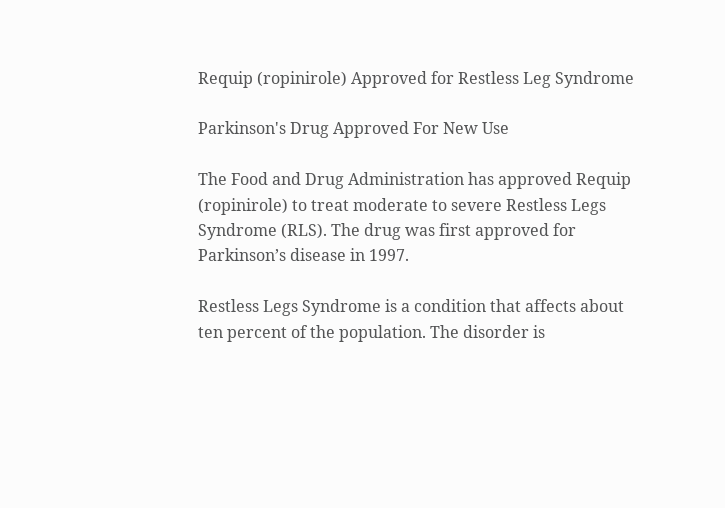Requip (ropinirole) Approved for Restless Leg Syndrome

Parkinson's Drug Approved For New Use

The Food and Drug Administration has approved Requip (ropinirole) to treat moderate to severe Restless Legs Syndrome (RLS). The drug was first approved for Parkinson’s disease in 1997.

Restless Legs Syndrome is a condition that affects about ten percent of the population. The disorder is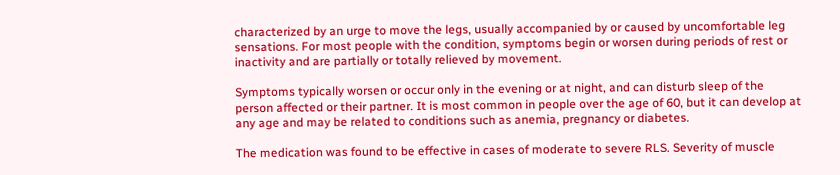characterized by an urge to move the legs, usually accompanied by or caused by uncomfortable leg sensations. For most people with the condition, symptoms begin or worsen during periods of rest or inactivity and are partially or totally relieved by movement.

Symptoms typically worsen or occur only in the evening or at night, and can disturb sleep of the person affected or their partner. It is most common in people over the age of 60, but it can develop at any age and may be related to conditions such as anemia, pregnancy or diabetes.

The medication was found to be effective in cases of moderate to severe RLS. Severity of muscle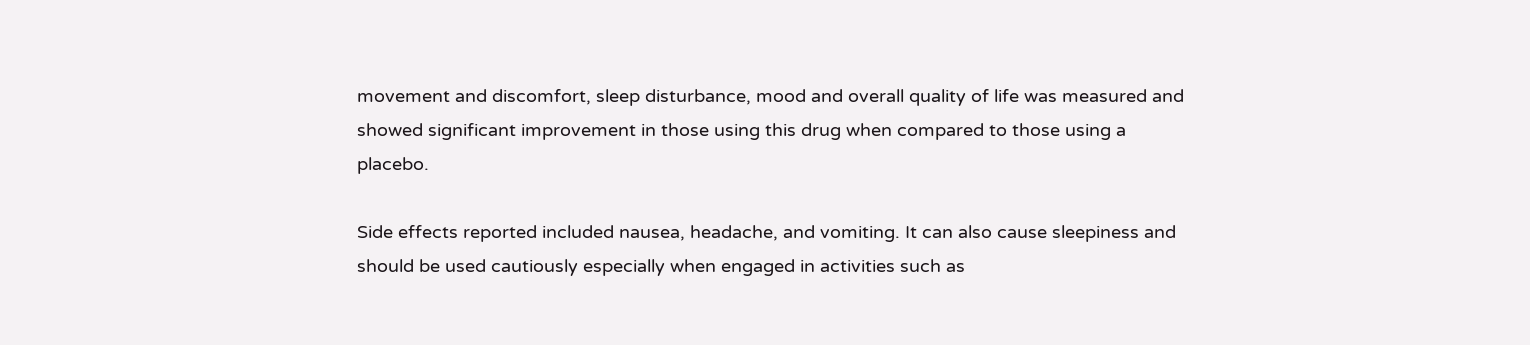movement and discomfort, sleep disturbance, mood and overall quality of life was measured and showed significant improvement in those using this drug when compared to those using a placebo.

Side effects reported included nausea, headache, and vomiting. It can also cause sleepiness and should be used cautiously especially when engaged in activities such as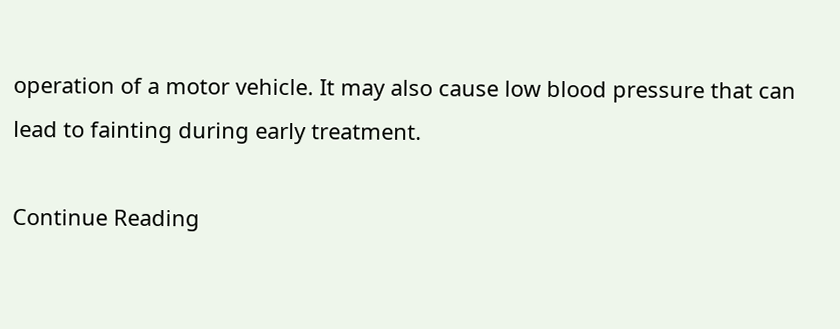operation of a motor vehicle. It may also cause low blood pressure that can lead to fainting during early treatment.

Continue Reading